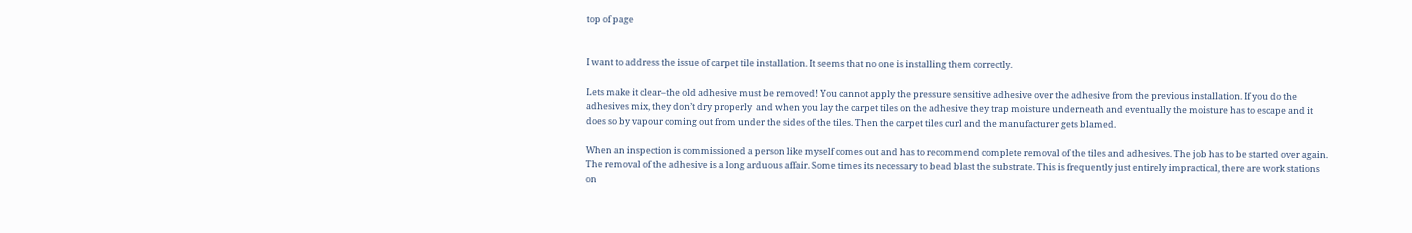top of page


I want to address the issue of carpet tile installation. It seems that no one is installing them correctly.

Lets make it clear–the old adhesive must be removed! You cannot apply the pressure sensitive adhesive over the adhesive from the previous installation. If you do the adhesives mix, they don’t dry properly  and when you lay the carpet tiles on the adhesive they trap moisture underneath and eventually the moisture has to escape and it does so by vapour coming out from under the sides of the tiles. Then the carpet tiles curl and the manufacturer gets blamed.

When an inspection is commissioned a person like myself comes out and has to recommend complete removal of the tiles and adhesives. The job has to be started over again. The removal of the adhesive is a long arduous affair. Some times its necessary to bead blast the substrate. This is frequently just entirely impractical, there are work stations on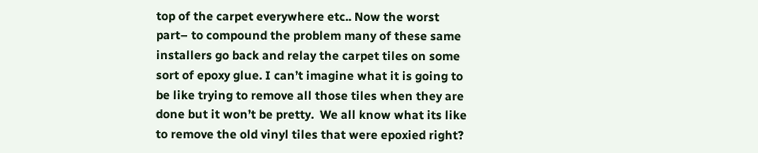top of the carpet everywhere etc.. Now the worst part– to compound the problem many of these same installers go back and relay the carpet tiles on some sort of epoxy glue. I can’t imagine what it is going to be like trying to remove all those tiles when they are done but it won’t be pretty.  We all know what its like to remove the old vinyl tiles that were epoxied right?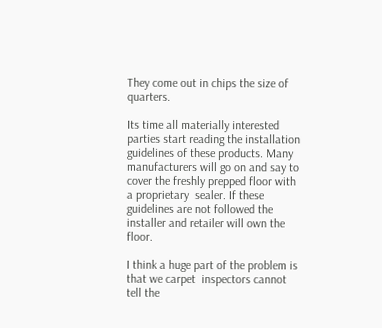They come out in chips the size of quarters.

Its time all materially interested parties start reading the installation guidelines of these products. Many manufacturers will go on and say to cover the freshly prepped floor with a proprietary  sealer. If these guidelines are not followed the installer and retailer will own the floor.

I think a huge part of the problem is that we carpet  inspectors cannot tell the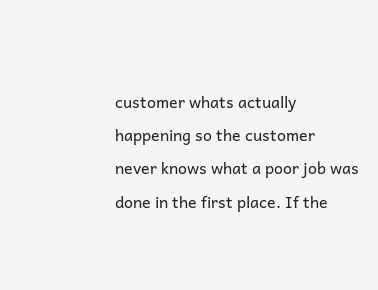customer whats actually happening so the customer never knows what a poor job was done in the first place. If the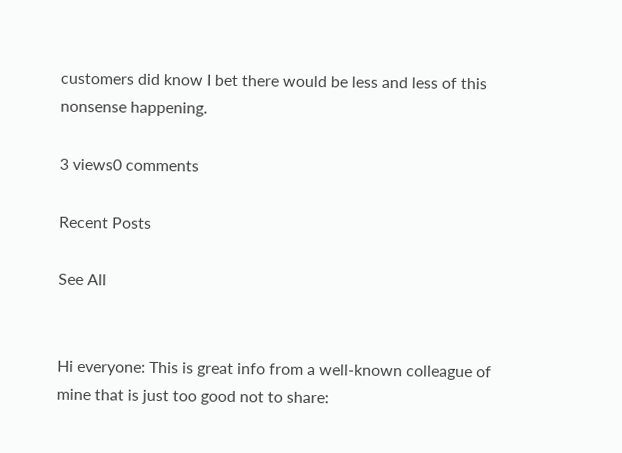customers did know I bet there would be less and less of this nonsense happening.

3 views0 comments

Recent Posts

See All


Hi everyone: This is great info from a well-known colleague of mine that is just too good not to share: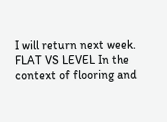I will return next week. FLAT VS LEVEL In the context of flooring and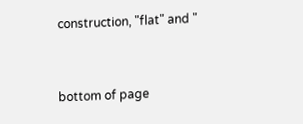construction, "flat" and "


bottom of page